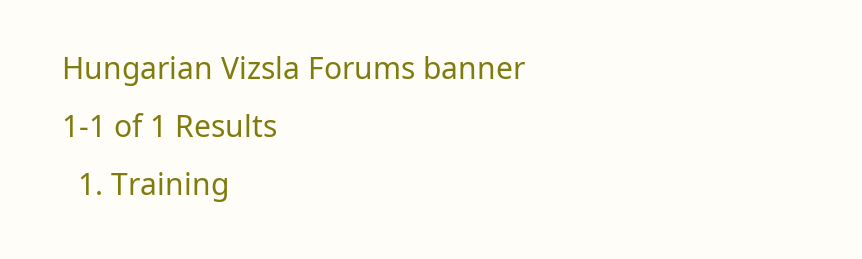Hungarian Vizsla Forums banner
1-1 of 1 Results
  1. Training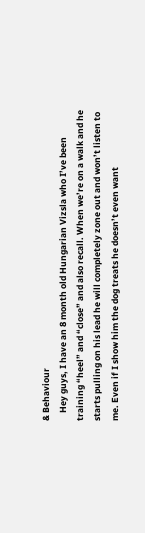& Behaviour
    Hey guys, I have an 8 month old Hungarian Vizsla who I’ve been training “heel” and “close” and also recall. When we’re on a walk and he starts pulling on his lead he will completely zone out and won’t listen to me. Even if I show him the dog treats he doesn’t even want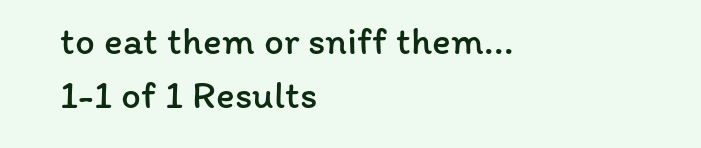to eat them or sniff them...
1-1 of 1 Results